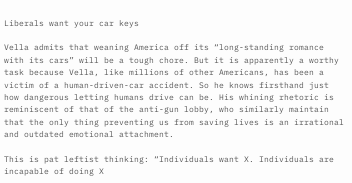Liberals want your car keys

Vella admits that weaning America off its “long-standing romance with its cars” will be a tough chore. But it is apparently a worthy task because Vella, like millions of other Americans, has been a victim of a human-driven-car accident. So he knows firsthand just how dangerous letting humans drive can be. His whining rhetoric is reminiscent of that of the anti-gun lobby, who similarly maintain that the only thing preventing us from saving lives is an irrational and outdated emotional attachment.

This is pat leftist thinking: “Individuals want X. Individuals are incapable of doing X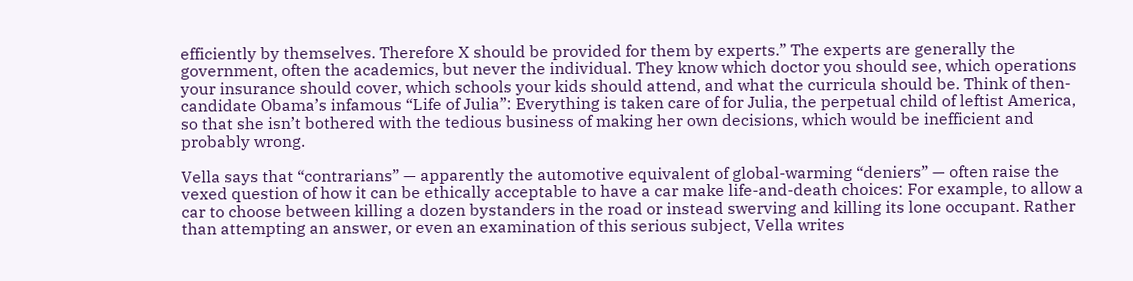efficiently by themselves. Therefore X should be provided for them by experts.” The experts are generally the government, often the academics, but never the individual. They know which doctor you should see, which operations your insurance should cover, which schools your kids should attend, and what the curricula should be. Think of then-candidate Obama’s infamous “Life of Julia”: Everything is taken care of for Julia, the perpetual child of leftist America, so that she isn’t bothered with the tedious business of making her own decisions, which would be inefficient and probably wrong.

Vella says that “contrarians” — apparently the automotive equivalent of global-warming “deniers” — often raise the vexed question of how it can be ethically acceptable to have a car make life-and-death choices: For example, to allow a car to choose between killing a dozen bystanders in the road or instead swerving and killing its lone occupant. Rather than attempting an answer, or even an examination of this serious subject, Vella writes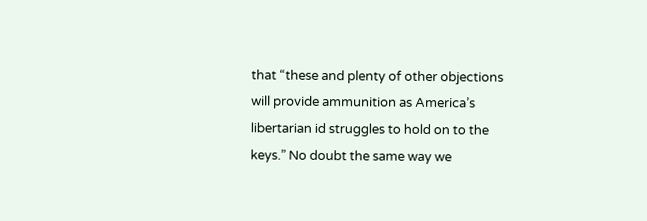that “these and plenty of other objections will provide ammunition as America’s libertarian id struggles to hold on to the keys.” No doubt the same way we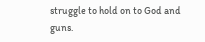struggle to hold on to God and guns.